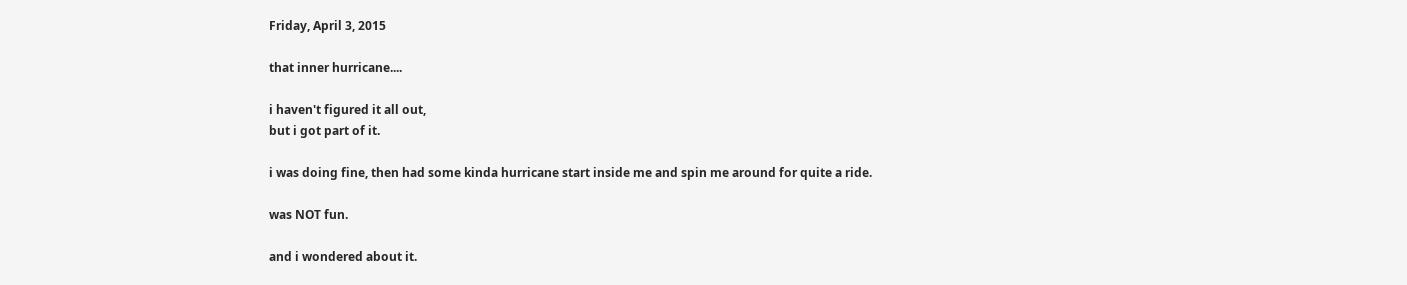Friday, April 3, 2015

that inner hurricane....

i haven't figured it all out,
but i got part of it.

i was doing fine, then had some kinda hurricane start inside me and spin me around for quite a ride.

was NOT fun.

and i wondered about it.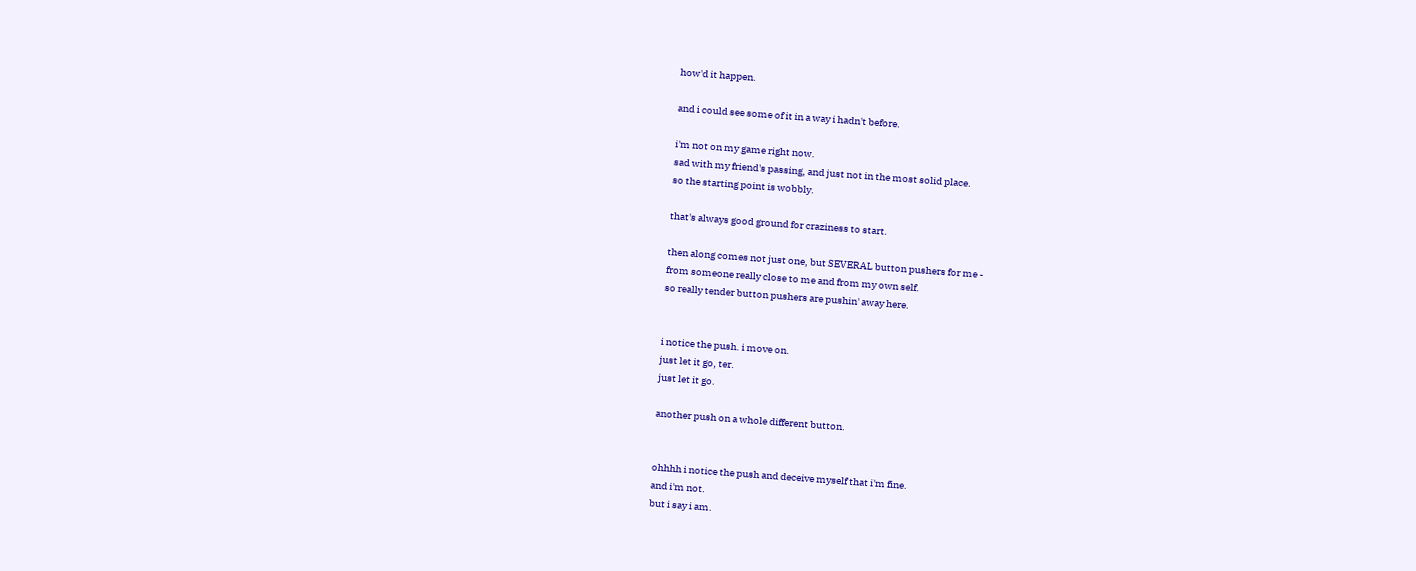how'd it happen.

and i could see some of it in a way i hadn't before.

i'm not on my game right now.
sad with my friend's passing, and just not in the most solid place.
so the starting point is wobbly.

that's always good ground for craziness to start.

then along comes not just one, but SEVERAL button pushers for me -
from someone really close to me and from my own self.
so really tender button pushers are pushin' away here.


i notice the push. i move on.
just let it go, ter.
just let it go.

another push on a whole different button.


ohhhh i notice the push and deceive myself that i'm fine.
and i'm not.
but i say i am.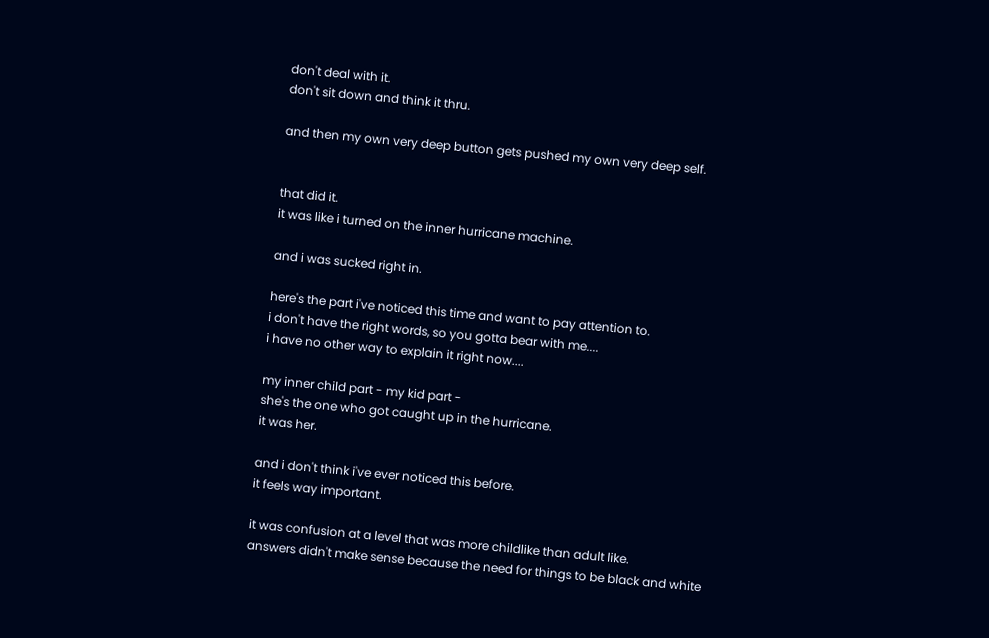don't deal with it.
don't sit down and think it thru.

and then my own very deep button gets pushed my own very deep self.


that did it.
it was like i turned on the inner hurricane machine.

and i was sucked right in.

here's the part i've noticed this time and want to pay attention to.
i don't have the right words, so you gotta bear with me....
i have no other way to explain it right now....

my inner child part - my kid part -
she's the one who got caught up in the hurricane.
it was her.

and i don't think i've ever noticed this before.
it feels way important.

it was confusion at a level that was more childlike than adult like.
answers didn't make sense because the need for things to be black and white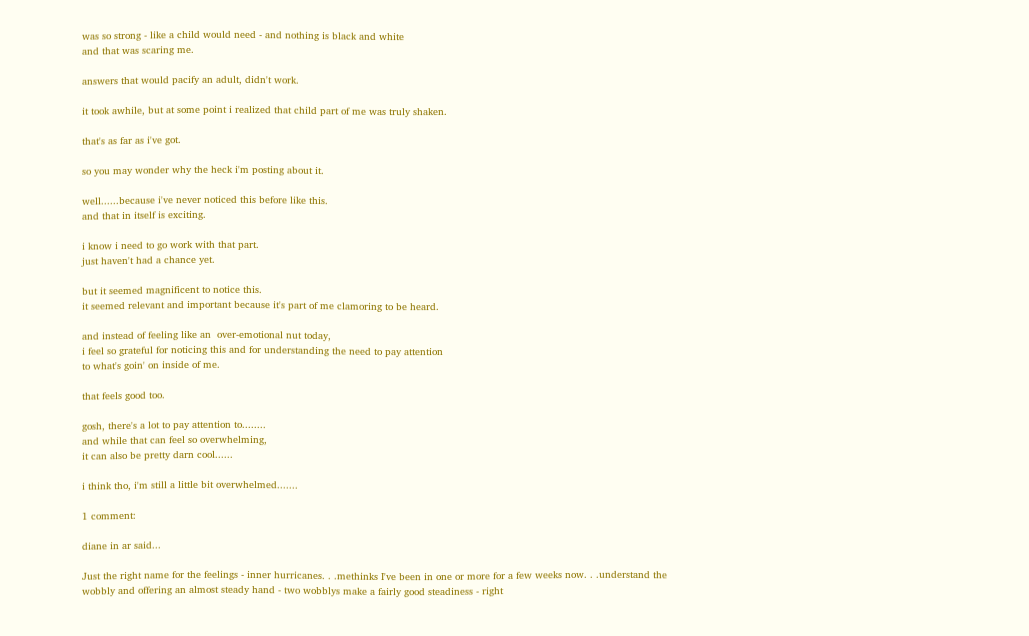was so strong - like a child would need - and nothing is black and white
and that was scaring me.

answers that would pacify an adult, didn't work.

it took awhile, but at some point i realized that child part of me was truly shaken.

that's as far as i've got.

so you may wonder why the heck i'm posting about it.

well......because i've never noticed this before like this.
and that in itself is exciting.

i know i need to go work with that part.
just haven't had a chance yet.

but it seemed magnificent to notice this.
it seemed relevant and important because it's part of me clamoring to be heard.

and instead of feeling like an  over-emotional nut today,
i feel so grateful for noticing this and for understanding the need to pay attention
to what's goin' on inside of me.

that feels good too.

gosh, there's a lot to pay attention to........
and while that can feel so overwhelming,
it can also be pretty darn cool......

i think tho, i'm still a little bit overwhelmed.......

1 comment:

diane in ar said...

Just the right name for the feelings - inner hurricanes. . .methinks I've been in one or more for a few weeks now. . .understand the wobbly and offering an almost steady hand - two wobblys make a fairly good steadiness - right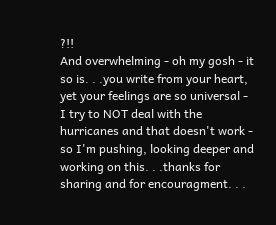?!!
And overwhelming - oh my gosh - it so is. . .you write from your heart, yet your feelings are so universal - I try to NOT deal with the hurricanes and that doesn't work - so I'm pushing, looking deeper and working on this. . .thanks for sharing and for encouragment. . .